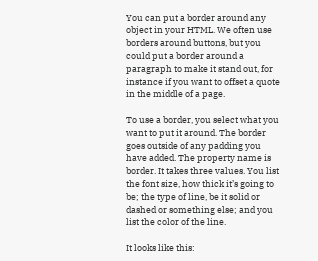You can put a border around any object in your HTML. We often use borders around buttons, but you could put a border around a paragraph to make it stand out, for instance if you want to offset a quote in the middle of a page.

To use a border, you select what you want to put it around. The border goes outside of any padding you have added. The property name is border. It takes three values. You list the font size, how thick it’s going to be; the type of line, be it solid or dashed or something else; and you list the color of the line.

It looks like this: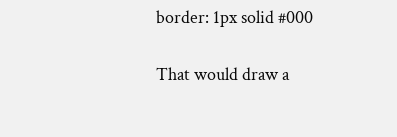border: 1px solid #000

That would draw a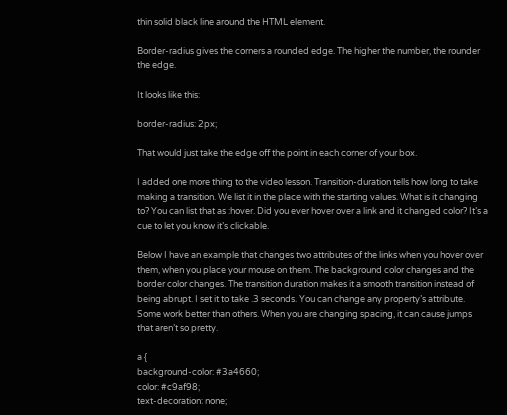thin solid black line around the HTML element.

Border-radius gives the corners a rounded edge. The higher the number, the rounder the edge.

It looks like this:

border-radius: 2px;

That would just take the edge off the point in each corner of your box.

I added one more thing to the video lesson. Transition-duration tells how long to take making a transition. We list it in the place with the starting values. What is it changing to? You can list that as :hover. Did you ever hover over a link and it changed color? It’s a cue to let you know it’s clickable.

Below I have an example that changes two attributes of the links when you hover over them, when you place your mouse on them. The background color changes and the border color changes. The transition duration makes it a smooth transition instead of being abrupt. I set it to take .3 seconds. You can change any property’s attribute. Some work better than others. When you are changing spacing, it can cause jumps that aren’t so pretty.

a {
background-color: #3a4660;
color: #c9af98;
text-decoration: none;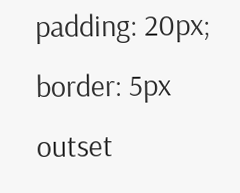padding: 20px;
border: 5px outset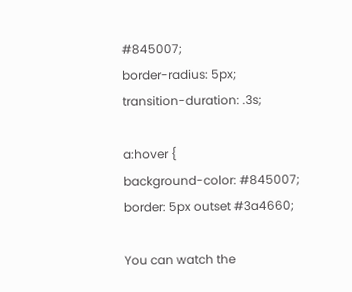#845007;
border-radius: 5px;
transition-duration: .3s;

a:hover {
background-color: #845007;
border: 5px outset #3a4660;

You can watch the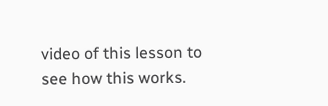video of this lesson to see how this works.